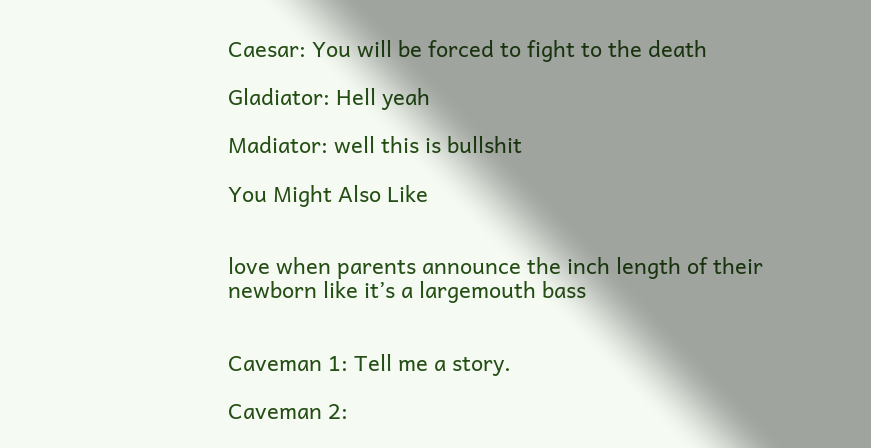Caesar: You will be forced to fight to the death

Gladiator: Hell yeah

Madiator: well this is bullshit

You Might Also Like


love when parents announce the inch length of their newborn like it’s a largemouth bass


Caveman 1: Tell me a story.

Caveman 2: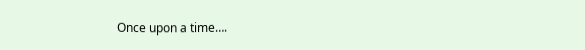Once upon a time….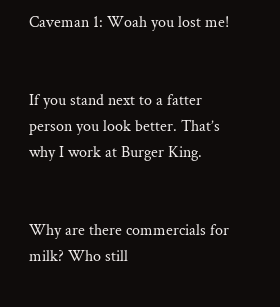Caveman 1: Woah you lost me!


If you stand next to a fatter person you look better. That’s why I work at Burger King.


Why are there commercials for milk? Who still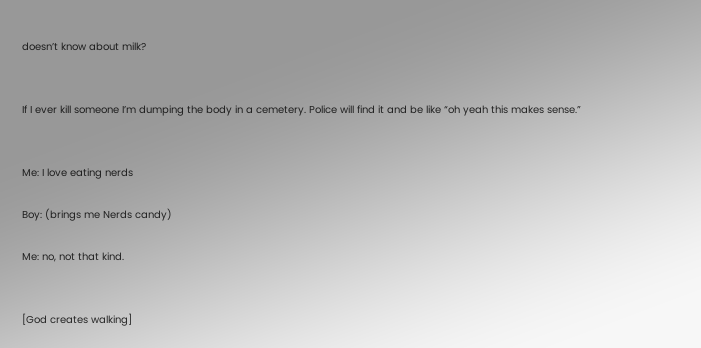doesn’t know about milk?


If I ever kill someone I’m dumping the body in a cemetery. Police will find it and be like “oh yeah this makes sense.”


Me: I love eating nerds

Boy: (brings me Nerds candy)

Me: no, not that kind.


[God creates walking]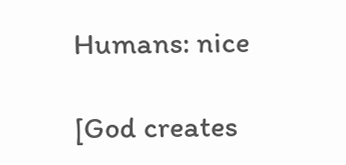Humans: nice

[God creates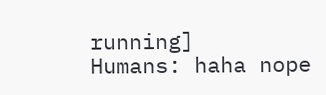running]
Humans: haha nope